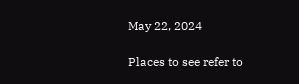May 22, 2024

Places to see refer to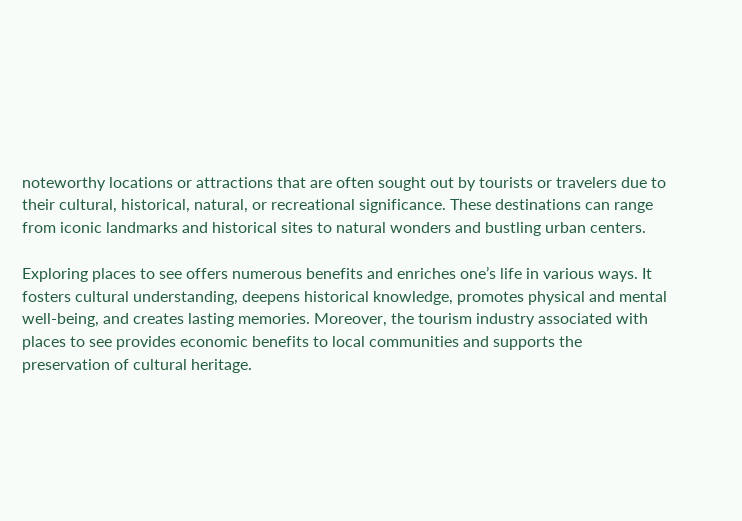noteworthy locations or attractions that are often sought out by tourists or travelers due to their cultural, historical, natural, or recreational significance. These destinations can range from iconic landmarks and historical sites to natural wonders and bustling urban centers.

Exploring places to see offers numerous benefits and enriches one’s life in various ways. It fosters cultural understanding, deepens historical knowledge, promotes physical and mental well-being, and creates lasting memories. Moreover, the tourism industry associated with places to see provides economic benefits to local communities and supports the preservation of cultural heritage.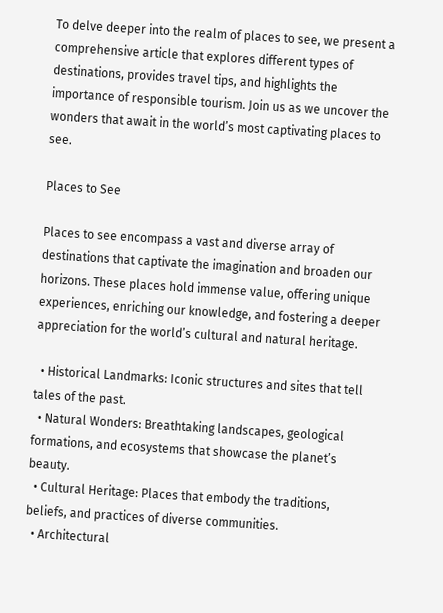To delve deeper into the realm of places to see, we present a comprehensive article that explores different types of destinations, provides travel tips, and highlights the importance of responsible tourism. Join us as we uncover the wonders that await in the world’s most captivating places to see.

Places to See

Places to see encompass a vast and diverse array of destinations that captivate the imagination and broaden our horizons. These places hold immense value, offering unique experiences, enriching our knowledge, and fostering a deeper appreciation for the world’s cultural and natural heritage.

  • Historical Landmarks: Iconic structures and sites that tell tales of the past.
  • Natural Wonders: Breathtaking landscapes, geological formations, and ecosystems that showcase the planet’s beauty.
  • Cultural Heritage: Places that embody the traditions, beliefs, and practices of diverse communities.
  • Architectural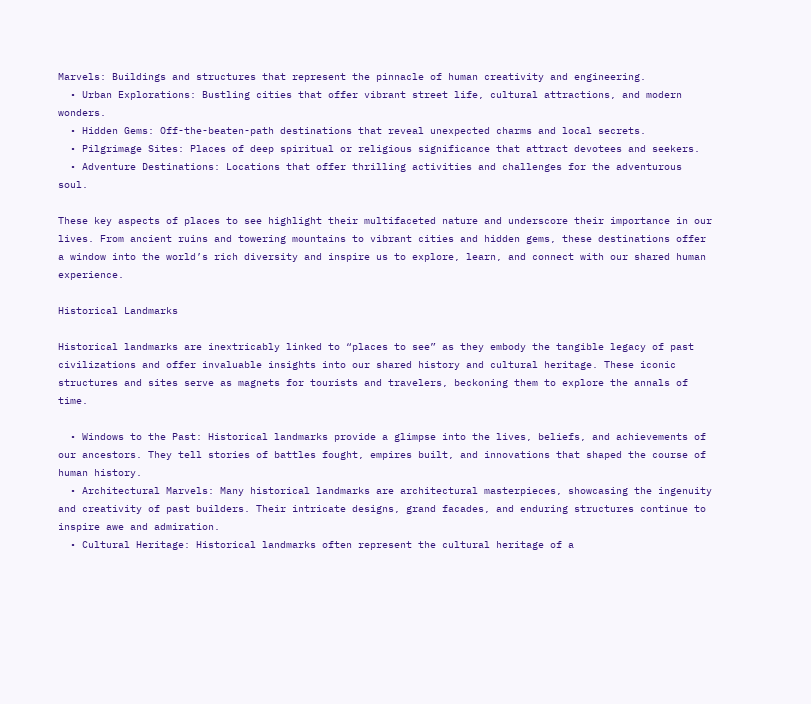Marvels: Buildings and structures that represent the pinnacle of human creativity and engineering.
  • Urban Explorations: Bustling cities that offer vibrant street life, cultural attractions, and modern wonders.
  • Hidden Gems: Off-the-beaten-path destinations that reveal unexpected charms and local secrets.
  • Pilgrimage Sites: Places of deep spiritual or religious significance that attract devotees and seekers.
  • Adventure Destinations: Locations that offer thrilling activities and challenges for the adventurous soul.

These key aspects of places to see highlight their multifaceted nature and underscore their importance in our lives. From ancient ruins and towering mountains to vibrant cities and hidden gems, these destinations offer a window into the world’s rich diversity and inspire us to explore, learn, and connect with our shared human experience.

Historical Landmarks

Historical landmarks are inextricably linked to “places to see” as they embody the tangible legacy of past civilizations and offer invaluable insights into our shared history and cultural heritage. These iconic structures and sites serve as magnets for tourists and travelers, beckoning them to explore the annals of time.

  • Windows to the Past: Historical landmarks provide a glimpse into the lives, beliefs, and achievements of our ancestors. They tell stories of battles fought, empires built, and innovations that shaped the course of human history.
  • Architectural Marvels: Many historical landmarks are architectural masterpieces, showcasing the ingenuity and creativity of past builders. Their intricate designs, grand facades, and enduring structures continue to inspire awe and admiration.
  • Cultural Heritage: Historical landmarks often represent the cultural heritage of a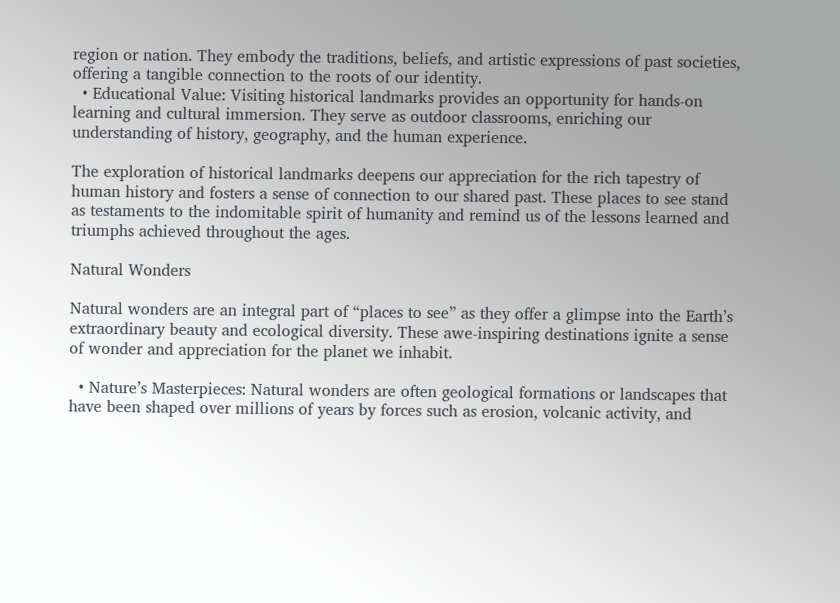region or nation. They embody the traditions, beliefs, and artistic expressions of past societies, offering a tangible connection to the roots of our identity.
  • Educational Value: Visiting historical landmarks provides an opportunity for hands-on learning and cultural immersion. They serve as outdoor classrooms, enriching our understanding of history, geography, and the human experience.

The exploration of historical landmarks deepens our appreciation for the rich tapestry of human history and fosters a sense of connection to our shared past. These places to see stand as testaments to the indomitable spirit of humanity and remind us of the lessons learned and triumphs achieved throughout the ages.

Natural Wonders

Natural wonders are an integral part of “places to see” as they offer a glimpse into the Earth’s extraordinary beauty and ecological diversity. These awe-inspiring destinations ignite a sense of wonder and appreciation for the planet we inhabit.

  • Nature’s Masterpieces: Natural wonders are often geological formations or landscapes that have been shaped over millions of years by forces such as erosion, volcanic activity, and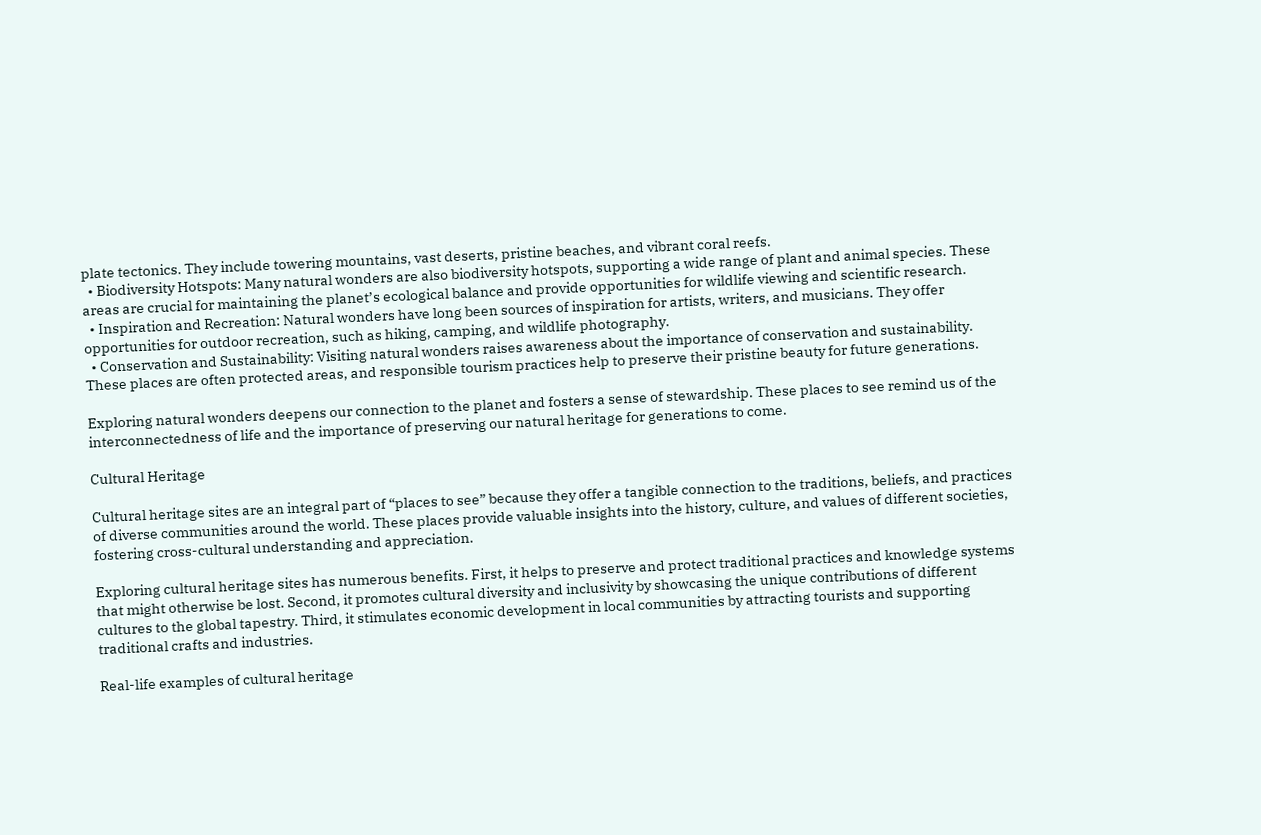plate tectonics. They include towering mountains, vast deserts, pristine beaches, and vibrant coral reefs.
  • Biodiversity Hotspots: Many natural wonders are also biodiversity hotspots, supporting a wide range of plant and animal species. These areas are crucial for maintaining the planet’s ecological balance and provide opportunities for wildlife viewing and scientific research.
  • Inspiration and Recreation: Natural wonders have long been sources of inspiration for artists, writers, and musicians. They offer opportunities for outdoor recreation, such as hiking, camping, and wildlife photography.
  • Conservation and Sustainability: Visiting natural wonders raises awareness about the importance of conservation and sustainability. These places are often protected areas, and responsible tourism practices help to preserve their pristine beauty for future generations.

Exploring natural wonders deepens our connection to the planet and fosters a sense of stewardship. These places to see remind us of the interconnectedness of life and the importance of preserving our natural heritage for generations to come.

Cultural Heritage

Cultural heritage sites are an integral part of “places to see” because they offer a tangible connection to the traditions, beliefs, and practices of diverse communities around the world. These places provide valuable insights into the history, culture, and values of different societies, fostering cross-cultural understanding and appreciation.

Exploring cultural heritage sites has numerous benefits. First, it helps to preserve and protect traditional practices and knowledge systems that might otherwise be lost. Second, it promotes cultural diversity and inclusivity by showcasing the unique contributions of different cultures to the global tapestry. Third, it stimulates economic development in local communities by attracting tourists and supporting traditional crafts and industries.

Real-life examples of cultural heritage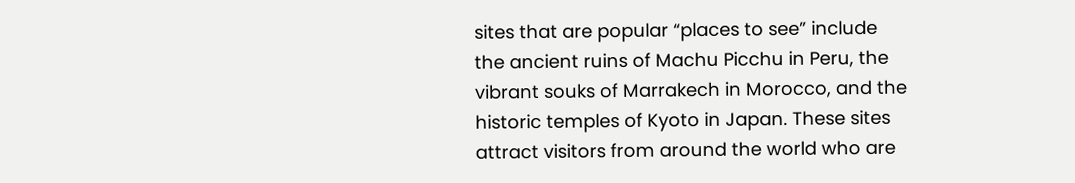sites that are popular “places to see” include the ancient ruins of Machu Picchu in Peru, the vibrant souks of Marrakech in Morocco, and the historic temples of Kyoto in Japan. These sites attract visitors from around the world who are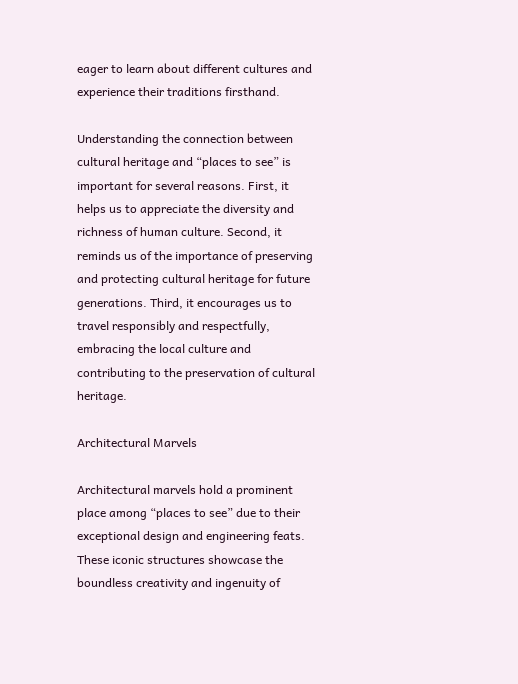eager to learn about different cultures and experience their traditions firsthand.

Understanding the connection between cultural heritage and “places to see” is important for several reasons. First, it helps us to appreciate the diversity and richness of human culture. Second, it reminds us of the importance of preserving and protecting cultural heritage for future generations. Third, it encourages us to travel responsibly and respectfully, embracing the local culture and contributing to the preservation of cultural heritage.

Architectural Marvels

Architectural marvels hold a prominent place among “places to see” due to their exceptional design and engineering feats. These iconic structures showcase the boundless creativity and ingenuity of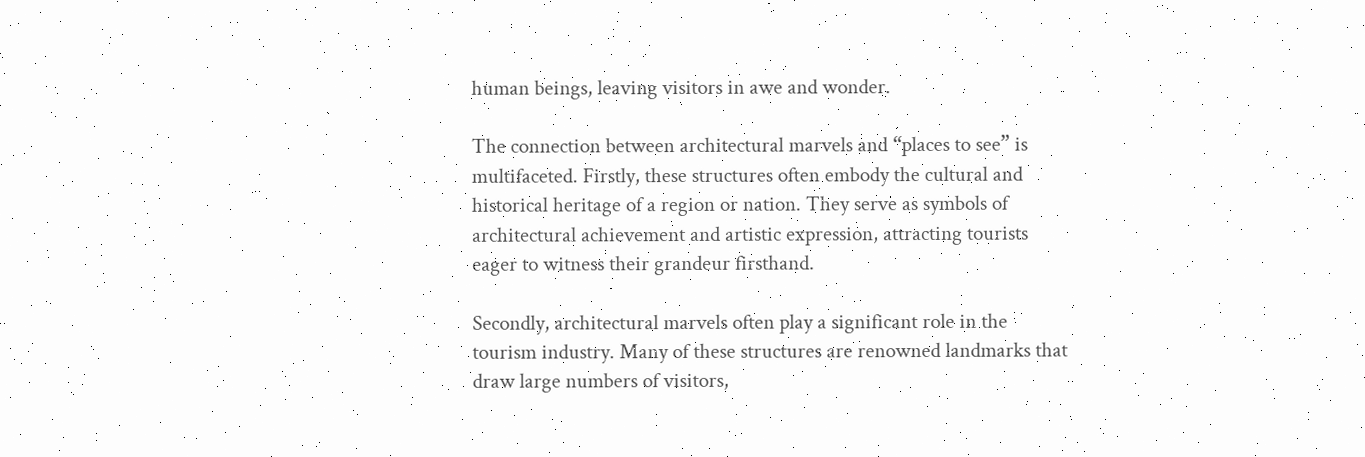human beings, leaving visitors in awe and wonder.

The connection between architectural marvels and “places to see” is multifaceted. Firstly, these structures often embody the cultural and historical heritage of a region or nation. They serve as symbols of architectural achievement and artistic expression, attracting tourists eager to witness their grandeur firsthand.

Secondly, architectural marvels often play a significant role in the tourism industry. Many of these structures are renowned landmarks that draw large numbers of visitors,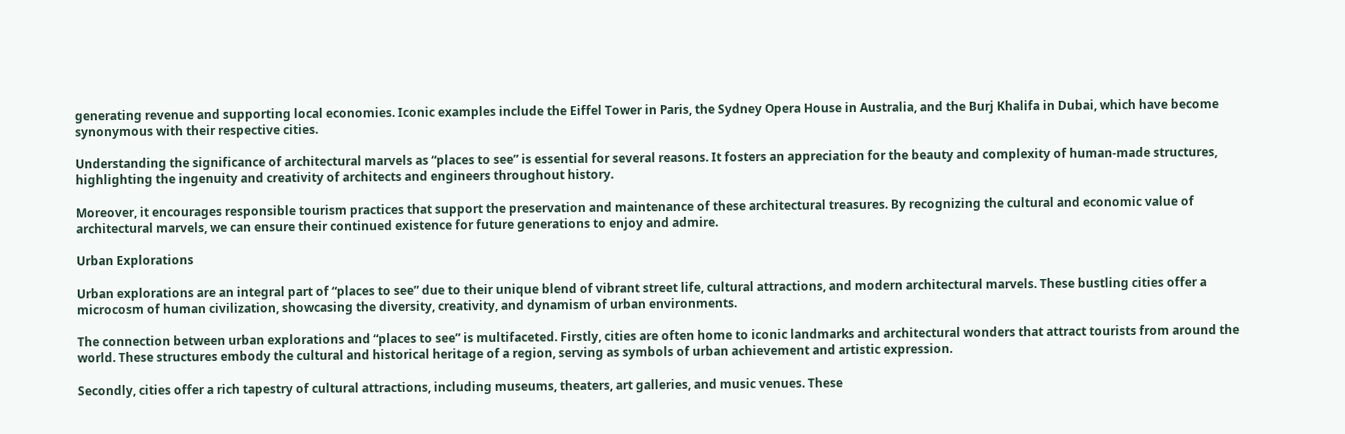generating revenue and supporting local economies. Iconic examples include the Eiffel Tower in Paris, the Sydney Opera House in Australia, and the Burj Khalifa in Dubai, which have become synonymous with their respective cities.

Understanding the significance of architectural marvels as “places to see” is essential for several reasons. It fosters an appreciation for the beauty and complexity of human-made structures, highlighting the ingenuity and creativity of architects and engineers throughout history.

Moreover, it encourages responsible tourism practices that support the preservation and maintenance of these architectural treasures. By recognizing the cultural and economic value of architectural marvels, we can ensure their continued existence for future generations to enjoy and admire.

Urban Explorations

Urban explorations are an integral part of “places to see” due to their unique blend of vibrant street life, cultural attractions, and modern architectural marvels. These bustling cities offer a microcosm of human civilization, showcasing the diversity, creativity, and dynamism of urban environments.

The connection between urban explorations and “places to see” is multifaceted. Firstly, cities are often home to iconic landmarks and architectural wonders that attract tourists from around the world. These structures embody the cultural and historical heritage of a region, serving as symbols of urban achievement and artistic expression.

Secondly, cities offer a rich tapestry of cultural attractions, including museums, theaters, art galleries, and music venues. These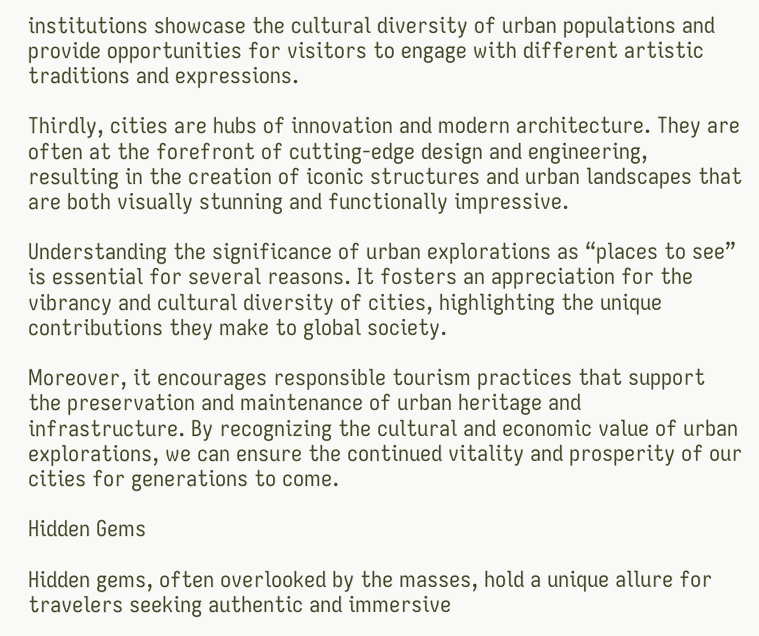institutions showcase the cultural diversity of urban populations and provide opportunities for visitors to engage with different artistic traditions and expressions.

Thirdly, cities are hubs of innovation and modern architecture. They are often at the forefront of cutting-edge design and engineering, resulting in the creation of iconic structures and urban landscapes that are both visually stunning and functionally impressive.

Understanding the significance of urban explorations as “places to see” is essential for several reasons. It fosters an appreciation for the vibrancy and cultural diversity of cities, highlighting the unique contributions they make to global society.

Moreover, it encourages responsible tourism practices that support the preservation and maintenance of urban heritage and infrastructure. By recognizing the cultural and economic value of urban explorations, we can ensure the continued vitality and prosperity of our cities for generations to come.

Hidden Gems

Hidden gems, often overlooked by the masses, hold a unique allure for travelers seeking authentic and immersive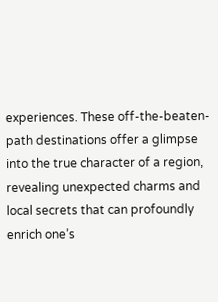experiences. These off-the-beaten-path destinations offer a glimpse into the true character of a region, revealing unexpected charms and local secrets that can profoundly enrich one’s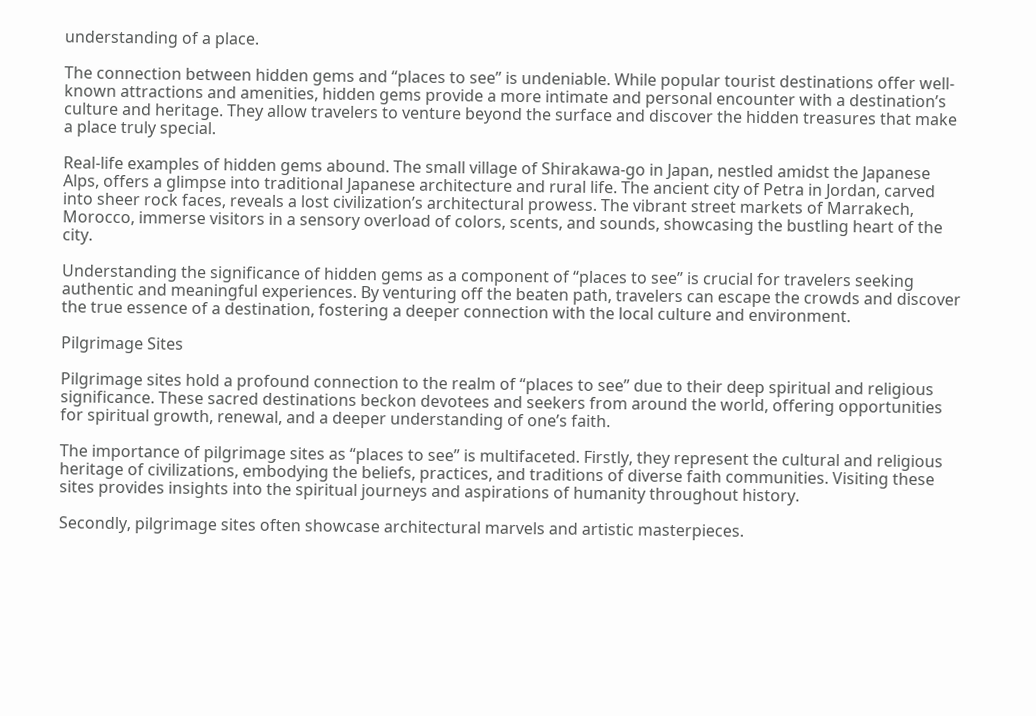understanding of a place.

The connection between hidden gems and “places to see” is undeniable. While popular tourist destinations offer well-known attractions and amenities, hidden gems provide a more intimate and personal encounter with a destination’s culture and heritage. They allow travelers to venture beyond the surface and discover the hidden treasures that make a place truly special.

Real-life examples of hidden gems abound. The small village of Shirakawa-go in Japan, nestled amidst the Japanese Alps, offers a glimpse into traditional Japanese architecture and rural life. The ancient city of Petra in Jordan, carved into sheer rock faces, reveals a lost civilization’s architectural prowess. The vibrant street markets of Marrakech, Morocco, immerse visitors in a sensory overload of colors, scents, and sounds, showcasing the bustling heart of the city.

Understanding the significance of hidden gems as a component of “places to see” is crucial for travelers seeking authentic and meaningful experiences. By venturing off the beaten path, travelers can escape the crowds and discover the true essence of a destination, fostering a deeper connection with the local culture and environment.

Pilgrimage Sites

Pilgrimage sites hold a profound connection to the realm of “places to see” due to their deep spiritual and religious significance. These sacred destinations beckon devotees and seekers from around the world, offering opportunities for spiritual growth, renewal, and a deeper understanding of one’s faith.

The importance of pilgrimage sites as “places to see” is multifaceted. Firstly, they represent the cultural and religious heritage of civilizations, embodying the beliefs, practices, and traditions of diverse faith communities. Visiting these sites provides insights into the spiritual journeys and aspirations of humanity throughout history.

Secondly, pilgrimage sites often showcase architectural marvels and artistic masterpieces.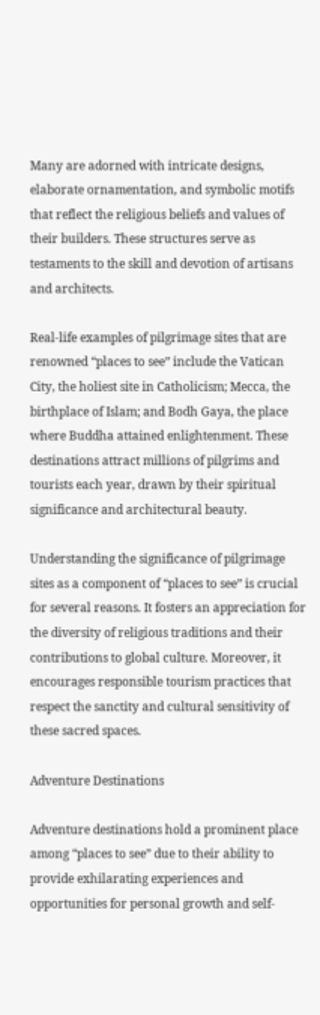Many are adorned with intricate designs, elaborate ornamentation, and symbolic motifs that reflect the religious beliefs and values of their builders. These structures serve as testaments to the skill and devotion of artisans and architects.

Real-life examples of pilgrimage sites that are renowned “places to see” include the Vatican City, the holiest site in Catholicism; Mecca, the birthplace of Islam; and Bodh Gaya, the place where Buddha attained enlightenment. These destinations attract millions of pilgrims and tourists each year, drawn by their spiritual significance and architectural beauty.

Understanding the significance of pilgrimage sites as a component of “places to see” is crucial for several reasons. It fosters an appreciation for the diversity of religious traditions and their contributions to global culture. Moreover, it encourages responsible tourism practices that respect the sanctity and cultural sensitivity of these sacred spaces.

Adventure Destinations

Adventure destinations hold a prominent place among “places to see” due to their ability to provide exhilarating experiences and opportunities for personal growth and self-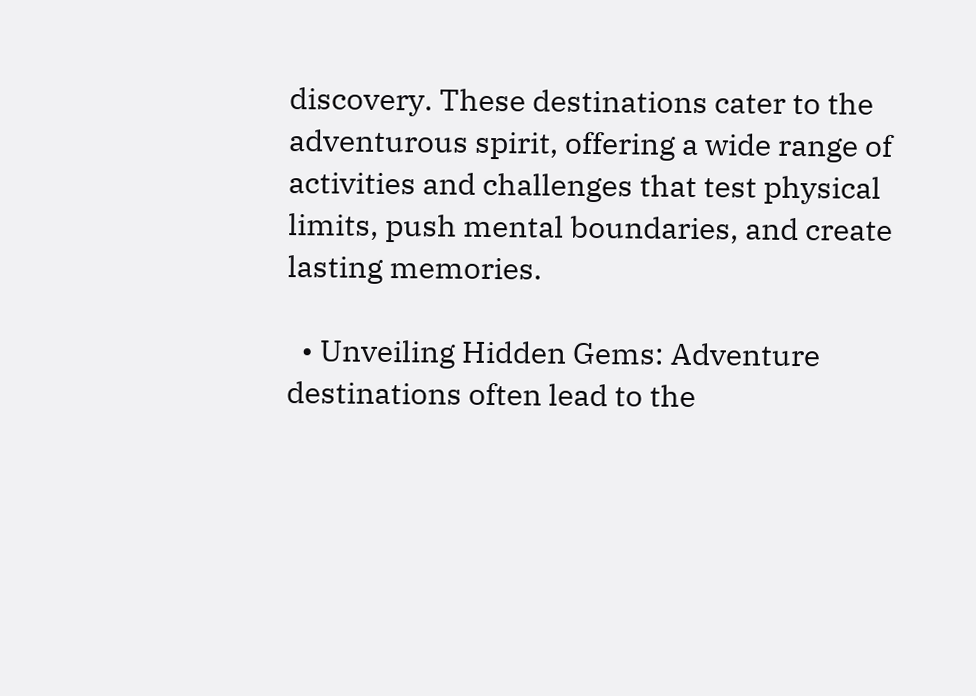discovery. These destinations cater to the adventurous spirit, offering a wide range of activities and challenges that test physical limits, push mental boundaries, and create lasting memories.

  • Unveiling Hidden Gems: Adventure destinations often lead to the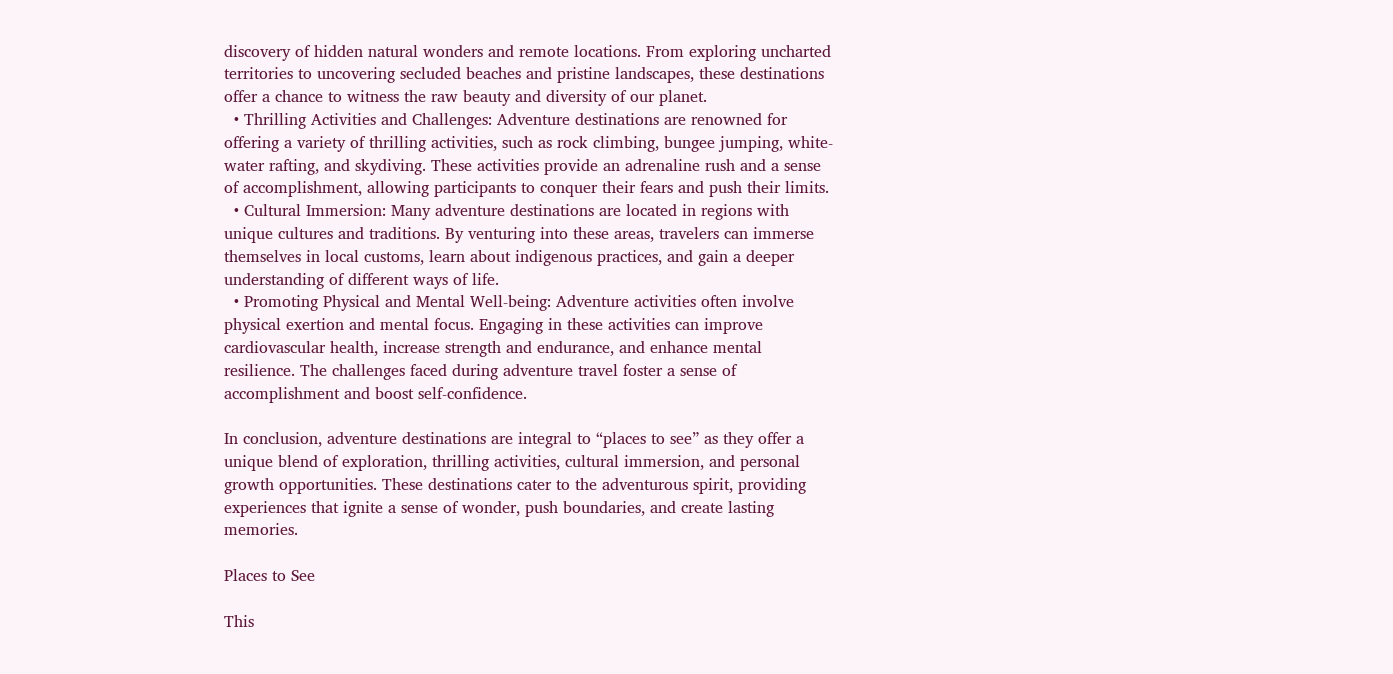discovery of hidden natural wonders and remote locations. From exploring uncharted territories to uncovering secluded beaches and pristine landscapes, these destinations offer a chance to witness the raw beauty and diversity of our planet.
  • Thrilling Activities and Challenges: Adventure destinations are renowned for offering a variety of thrilling activities, such as rock climbing, bungee jumping, white-water rafting, and skydiving. These activities provide an adrenaline rush and a sense of accomplishment, allowing participants to conquer their fears and push their limits.
  • Cultural Immersion: Many adventure destinations are located in regions with unique cultures and traditions. By venturing into these areas, travelers can immerse themselves in local customs, learn about indigenous practices, and gain a deeper understanding of different ways of life.
  • Promoting Physical and Mental Well-being: Adventure activities often involve physical exertion and mental focus. Engaging in these activities can improve cardiovascular health, increase strength and endurance, and enhance mental resilience. The challenges faced during adventure travel foster a sense of accomplishment and boost self-confidence.

In conclusion, adventure destinations are integral to “places to see” as they offer a unique blend of exploration, thrilling activities, cultural immersion, and personal growth opportunities. These destinations cater to the adventurous spirit, providing experiences that ignite a sense of wonder, push boundaries, and create lasting memories.

Places to See

This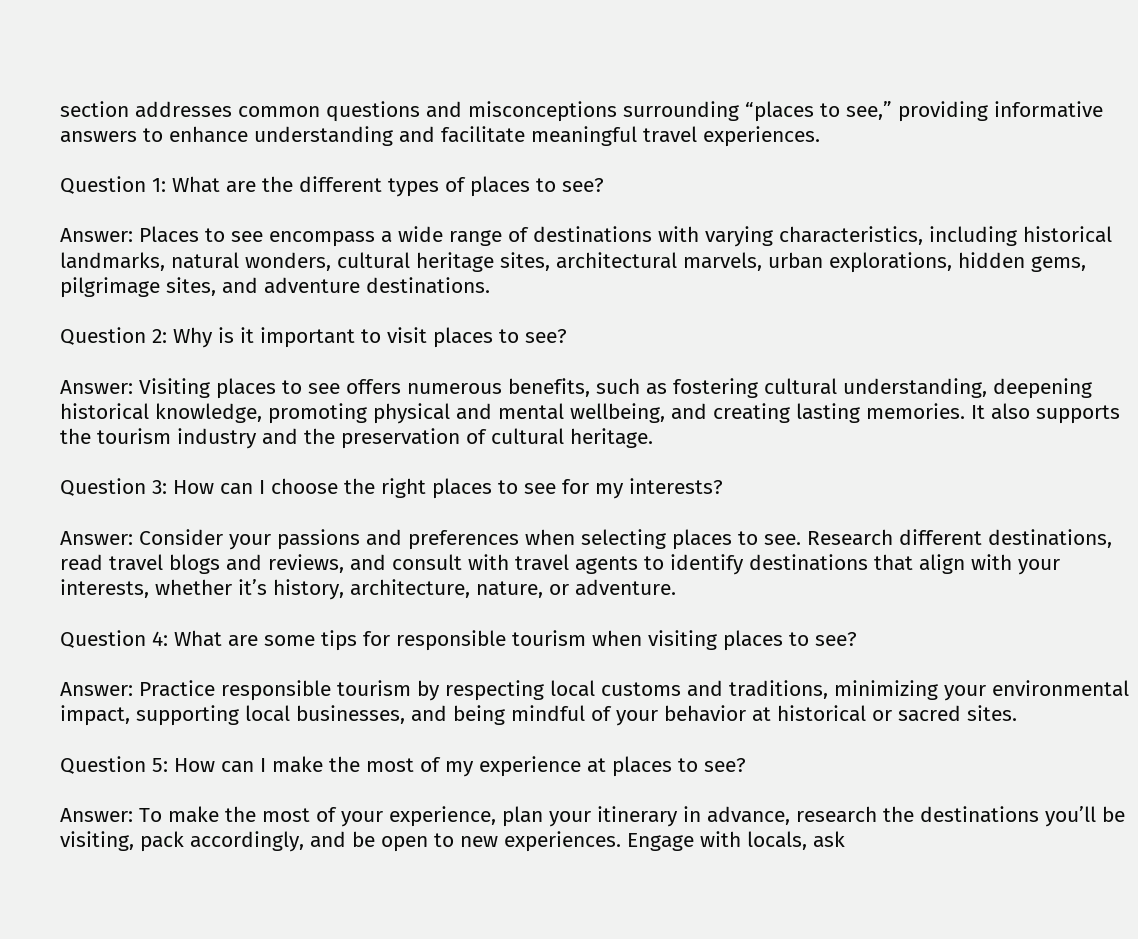section addresses common questions and misconceptions surrounding “places to see,” providing informative answers to enhance understanding and facilitate meaningful travel experiences.

Question 1: What are the different types of places to see?

Answer: Places to see encompass a wide range of destinations with varying characteristics, including historical landmarks, natural wonders, cultural heritage sites, architectural marvels, urban explorations, hidden gems, pilgrimage sites, and adventure destinations.

Question 2: Why is it important to visit places to see?

Answer: Visiting places to see offers numerous benefits, such as fostering cultural understanding, deepening historical knowledge, promoting physical and mental wellbeing, and creating lasting memories. It also supports the tourism industry and the preservation of cultural heritage.

Question 3: How can I choose the right places to see for my interests?

Answer: Consider your passions and preferences when selecting places to see. Research different destinations, read travel blogs and reviews, and consult with travel agents to identify destinations that align with your interests, whether it’s history, architecture, nature, or adventure.

Question 4: What are some tips for responsible tourism when visiting places to see?

Answer: Practice responsible tourism by respecting local customs and traditions, minimizing your environmental impact, supporting local businesses, and being mindful of your behavior at historical or sacred sites.

Question 5: How can I make the most of my experience at places to see?

Answer: To make the most of your experience, plan your itinerary in advance, research the destinations you’ll be visiting, pack accordingly, and be open to new experiences. Engage with locals, ask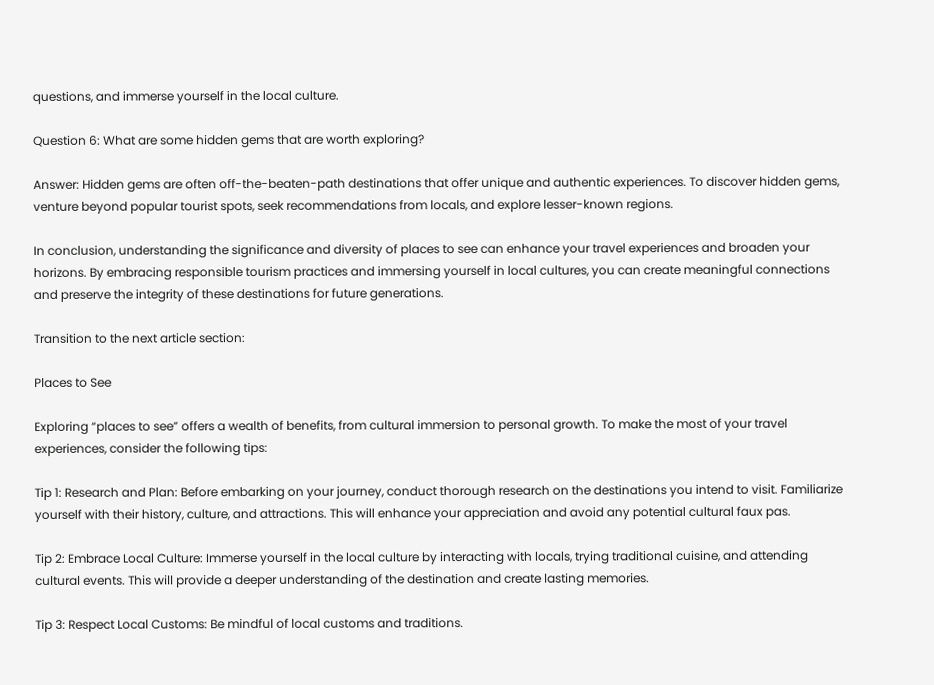questions, and immerse yourself in the local culture.

Question 6: What are some hidden gems that are worth exploring?

Answer: Hidden gems are often off-the-beaten-path destinations that offer unique and authentic experiences. To discover hidden gems, venture beyond popular tourist spots, seek recommendations from locals, and explore lesser-known regions.

In conclusion, understanding the significance and diversity of places to see can enhance your travel experiences and broaden your horizons. By embracing responsible tourism practices and immersing yourself in local cultures, you can create meaningful connections and preserve the integrity of these destinations for future generations.

Transition to the next article section:

Places to See

Exploring “places to see” offers a wealth of benefits, from cultural immersion to personal growth. To make the most of your travel experiences, consider the following tips:

Tip 1: Research and Plan: Before embarking on your journey, conduct thorough research on the destinations you intend to visit. Familiarize yourself with their history, culture, and attractions. This will enhance your appreciation and avoid any potential cultural faux pas.

Tip 2: Embrace Local Culture: Immerse yourself in the local culture by interacting with locals, trying traditional cuisine, and attending cultural events. This will provide a deeper understanding of the destination and create lasting memories.

Tip 3: Respect Local Customs: Be mindful of local customs and traditions.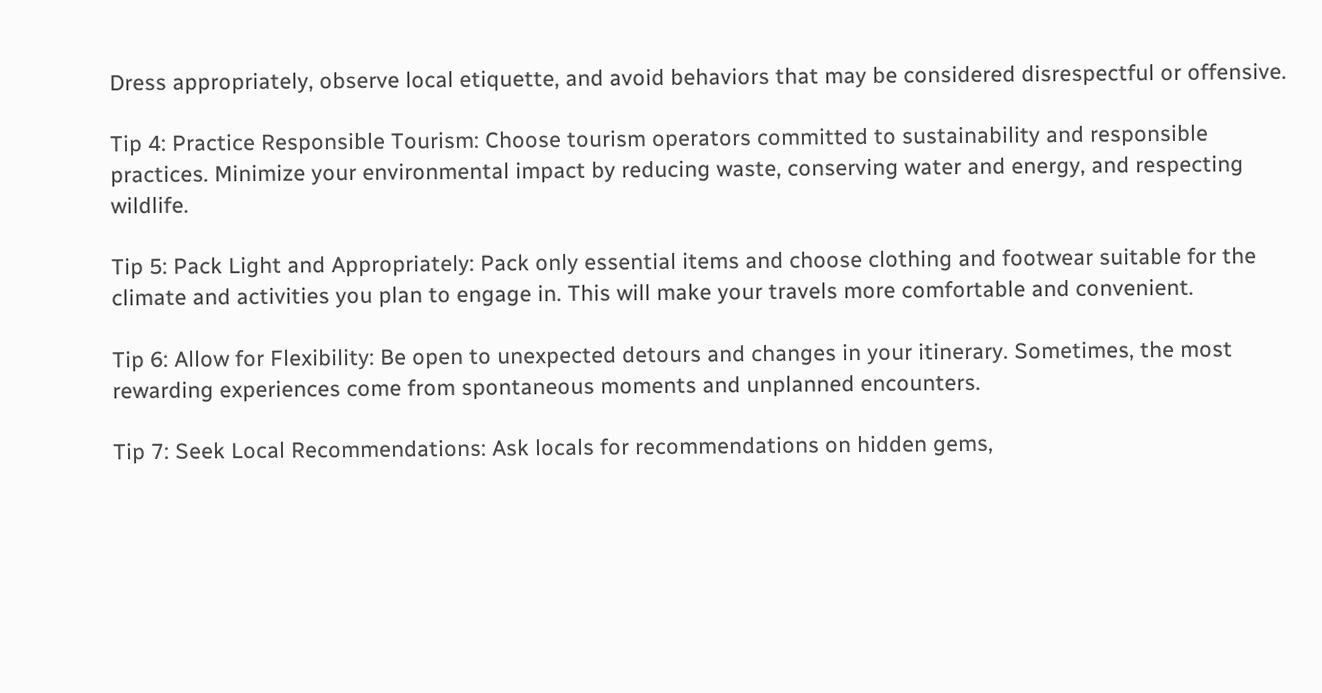Dress appropriately, observe local etiquette, and avoid behaviors that may be considered disrespectful or offensive.

Tip 4: Practice Responsible Tourism: Choose tourism operators committed to sustainability and responsible practices. Minimize your environmental impact by reducing waste, conserving water and energy, and respecting wildlife.

Tip 5: Pack Light and Appropriately: Pack only essential items and choose clothing and footwear suitable for the climate and activities you plan to engage in. This will make your travels more comfortable and convenient.

Tip 6: Allow for Flexibility: Be open to unexpected detours and changes in your itinerary. Sometimes, the most rewarding experiences come from spontaneous moments and unplanned encounters.

Tip 7: Seek Local Recommendations: Ask locals for recommendations on hidden gems,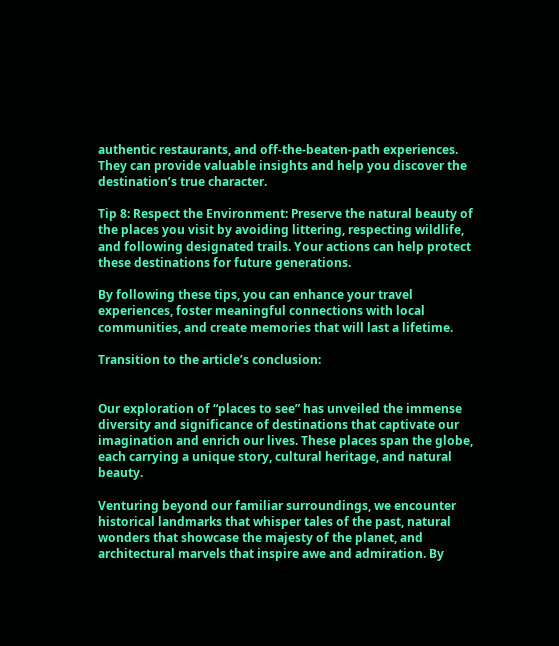authentic restaurants, and off-the-beaten-path experiences. They can provide valuable insights and help you discover the destination’s true character.

Tip 8: Respect the Environment: Preserve the natural beauty of the places you visit by avoiding littering, respecting wildlife, and following designated trails. Your actions can help protect these destinations for future generations.

By following these tips, you can enhance your travel experiences, foster meaningful connections with local communities, and create memories that will last a lifetime.

Transition to the article’s conclusion:


Our exploration of “places to see” has unveiled the immense diversity and significance of destinations that captivate our imagination and enrich our lives. These places span the globe, each carrying a unique story, cultural heritage, and natural beauty.

Venturing beyond our familiar surroundings, we encounter historical landmarks that whisper tales of the past, natural wonders that showcase the majesty of the planet, and architectural marvels that inspire awe and admiration. By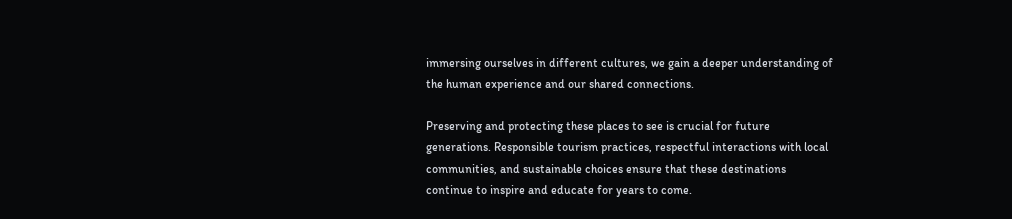immersing ourselves in different cultures, we gain a deeper understanding of the human experience and our shared connections.

Preserving and protecting these places to see is crucial for future generations. Responsible tourism practices, respectful interactions with local communities, and sustainable choices ensure that these destinations continue to inspire and educate for years to come.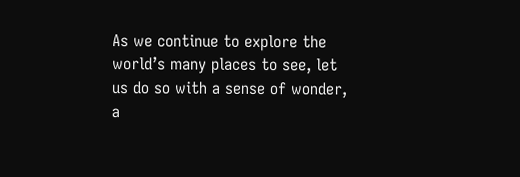As we continue to explore the world’s many places to see, let us do so with a sense of wonder, a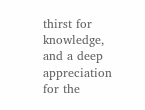thirst for knowledge, and a deep appreciation for the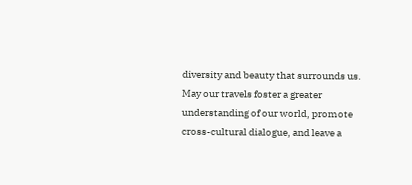diversity and beauty that surrounds us. May our travels foster a greater understanding of our world, promote cross-cultural dialogue, and leave a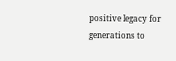positive legacy for generations to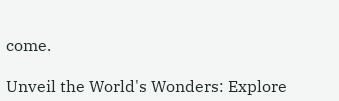come.

Unveil the World's Wonders: Explore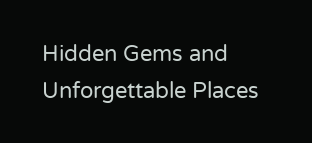Hidden Gems and Unforgettable Places